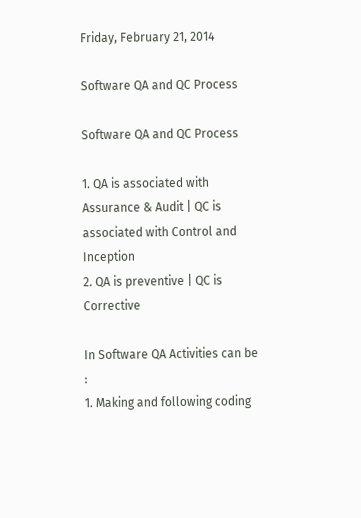Friday, February 21, 2014

Software QA and QC Process

Software QA and QC Process

1. QA is associated with Assurance & Audit | QC is associated with Control and Inception
2. QA is preventive | QC is Corrective

In Software QA Activities can be :
1. Making and following coding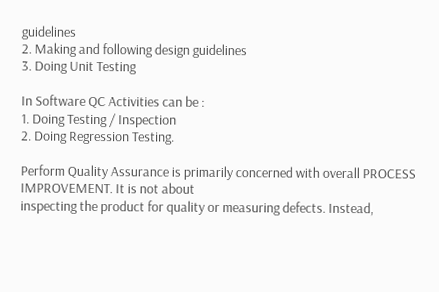guidelines
2. Making and following design guidelines
3. Doing Unit Testing

In Software QC Activities can be :
1. Doing Testing / Inspection
2. Doing Regression Testing.

Perform Quality Assurance is primarily concerned with overall PROCESS IMPROVEMENT. It is not about
inspecting the product for quality or measuring defects. Instead,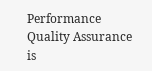Performance Quality Assurance is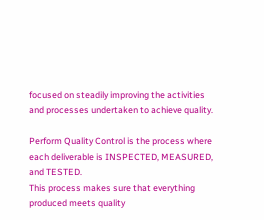focused on steadily improving the activities and processes undertaken to achieve quality.

Perform Quality Control is the process where each deliverable is INSPECTED, MEASURED, and TESTED.
This process makes sure that everything produced meets quality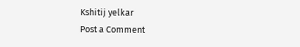Kshitij yelkar
Post a Comment